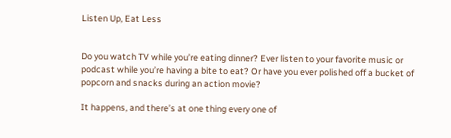Listen Up, Eat Less


Do you watch TV while you’re eating dinner? Ever listen to your favorite music or podcast while you’re having a bite to eat? Or have you ever polished off a bucket of popcorn and snacks during an action movie?

It happens, and there’s at one thing every one of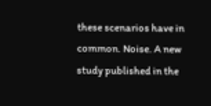these scenarios have in common. Noise. A new study published in the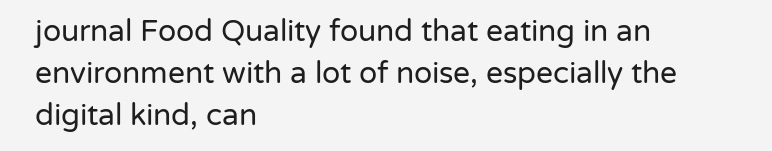journal Food Quality found that eating in an environment with a lot of noise, especially the digital kind, can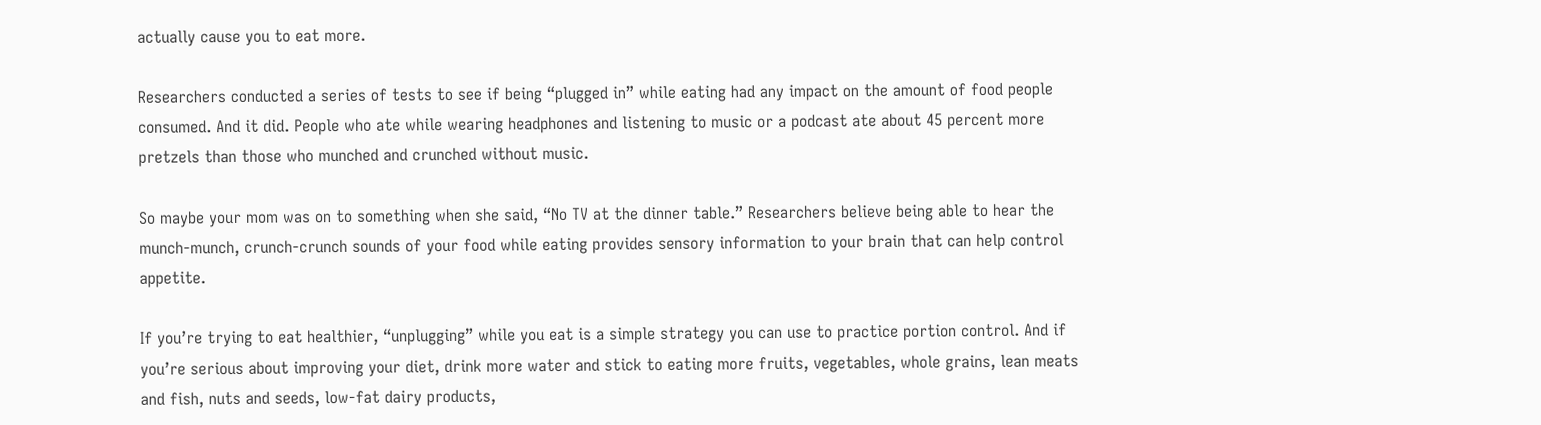actually cause you to eat more.

Researchers conducted a series of tests to see if being “plugged in” while eating had any impact on the amount of food people consumed. And it did. People who ate while wearing headphones and listening to music or a podcast ate about 45 percent more pretzels than those who munched and crunched without music.

So maybe your mom was on to something when she said, “No TV at the dinner table.” Researchers believe being able to hear the munch-munch, crunch-crunch sounds of your food while eating provides sensory information to your brain that can help control appetite.

If you’re trying to eat healthier, “unplugging” while you eat is a simple strategy you can use to practice portion control. And if you’re serious about improving your diet, drink more water and stick to eating more fruits, vegetables, whole grains, lean meats and fish, nuts and seeds, low-fat dairy products,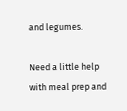and legumes.

Need a little help with meal prep and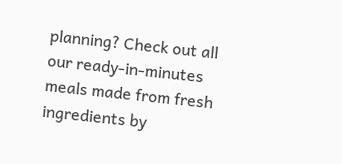planning? Check out all our ready-in-minutes meals made from fresh ingredients by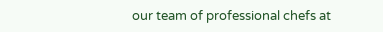our team of professional chefs at